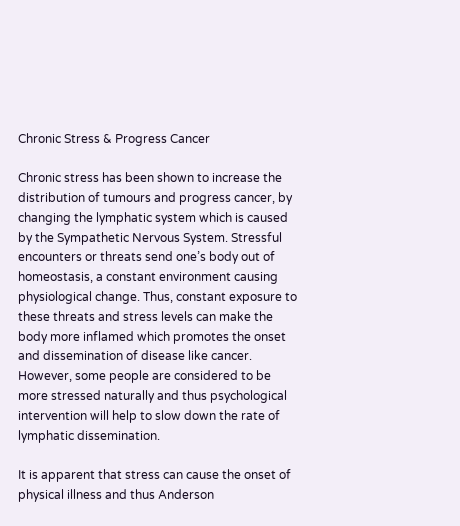Chronic Stress & Progress Cancer

Chronic stress has been shown to increase the distribution of tumours and progress cancer, by changing the lymphatic system which is caused by the Sympathetic Nervous System. Stressful encounters or threats send one’s body out of homeostasis, a constant environment causing physiological change. Thus, constant exposure to these threats and stress levels can make the body more inflamed which promotes the onset and dissemination of disease like cancer. However, some people are considered to be more stressed naturally and thus psychological intervention will help to slow down the rate of lymphatic dissemination.

It is apparent that stress can cause the onset of physical illness and thus Anderson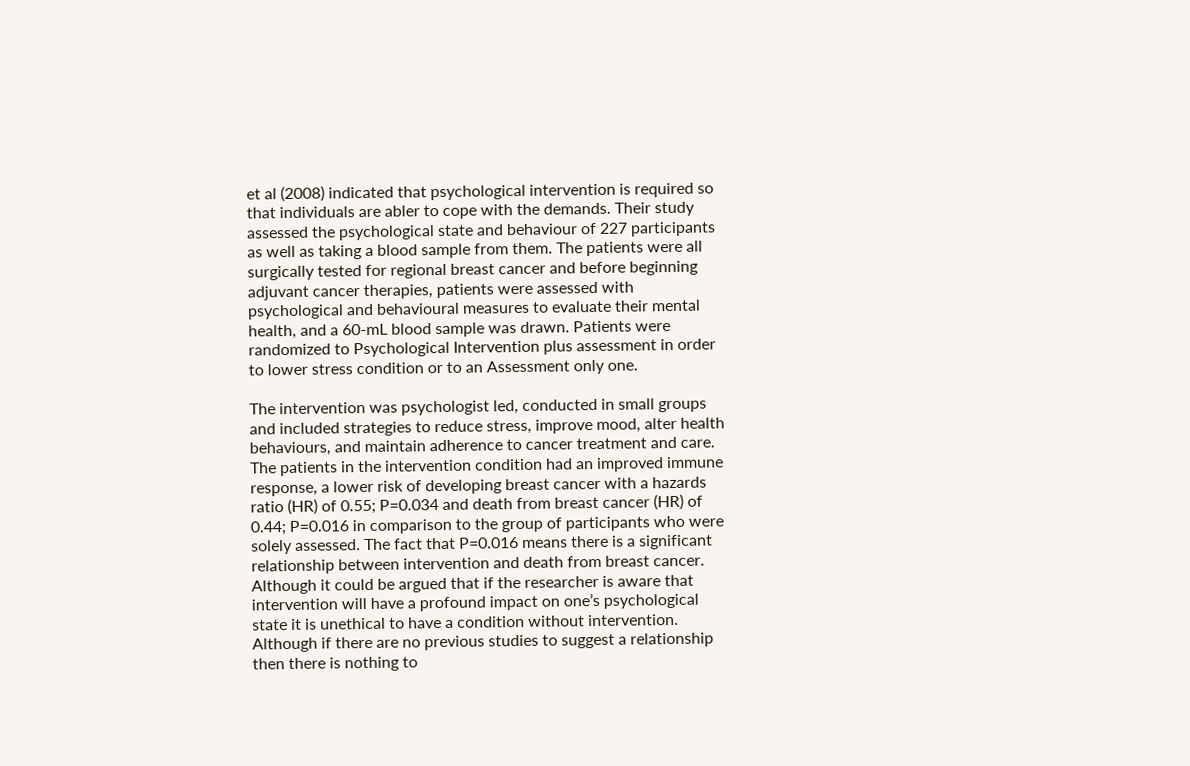et al (2008) indicated that psychological intervention is required so that individuals are abler to cope with the demands. Their study assessed the psychological state and behaviour of 227 participants as well as taking a blood sample from them. The patients were all surgically tested for regional breast cancer and before beginning adjuvant cancer therapies, patients were assessed with psychological and behavioural measures to evaluate their mental health, and a 60‐mL blood sample was drawn. Patients were randomized to Psychological Intervention plus assessment in order to lower stress condition or to an Assessment only one.

The intervention was psychologist led, conducted in small groups and included strategies to reduce stress, improve mood, alter health behaviours, and maintain adherence to cancer treatment and care. The patients in the intervention condition had an improved immune response, a lower risk of developing breast cancer with a hazards ratio (HR) of 0.55; P=0.034 and death from breast cancer (HR) of 0.44; P=0.016 in comparison to the group of participants who were solely assessed. The fact that P=0.016 means there is a significant relationship between intervention and death from breast cancer. Although it could be argued that if the researcher is aware that intervention will have a profound impact on one’s psychological state it is unethical to have a condition without intervention. Although if there are no previous studies to suggest a relationship then there is nothing to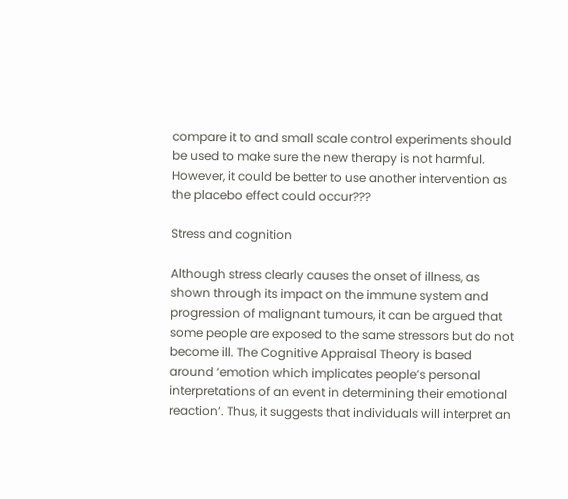compare it to and small scale control experiments should be used to make sure the new therapy is not harmful. However, it could be better to use another intervention as the placebo effect could occur???

Stress and cognition

Although stress clearly causes the onset of illness, as shown through its impact on the immune system and progression of malignant tumours, it can be argued that some people are exposed to the same stressors but do not become ill. The Cognitive Appraisal Theory is based around ‘emotion which implicates people’s personal interpretations of an event in determining their emotional reaction’. Thus, it suggests that individuals will interpret an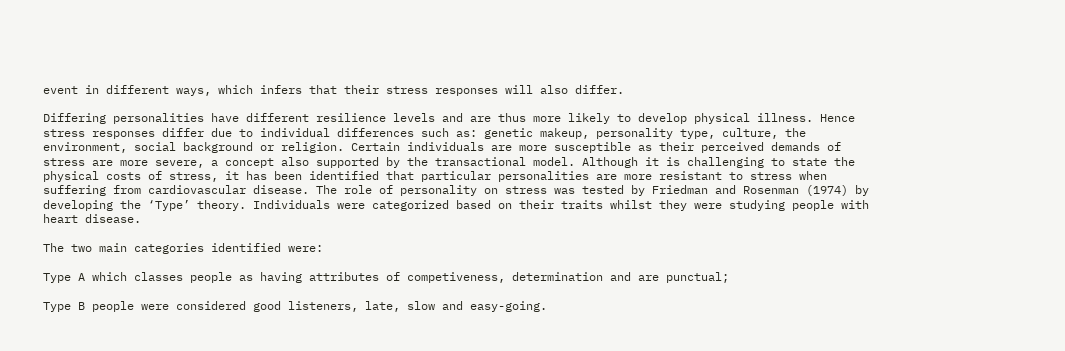event in different ways, which infers that their stress responses will also differ.

Differing personalities have different resilience levels and are thus more likely to develop physical illness. Hence stress responses differ due to individual differences such as: genetic makeup, personality type, culture, the environment, social background or religion. Certain individuals are more susceptible as their perceived demands of stress are more severe, a concept also supported by the transactional model. Although it is challenging to state the physical costs of stress, it has been identified that particular personalities are more resistant to stress when suffering from cardiovascular disease. The role of personality on stress was tested by Friedman and Rosenman (1974) by developing the ‘Type’ theory. Individuals were categorized based on their traits whilst they were studying people with heart disease.

The two main categories identified were:

Type A which classes people as having attributes of competiveness, determination and are punctual;

Type B people were considered good listeners, late, slow and easy-going.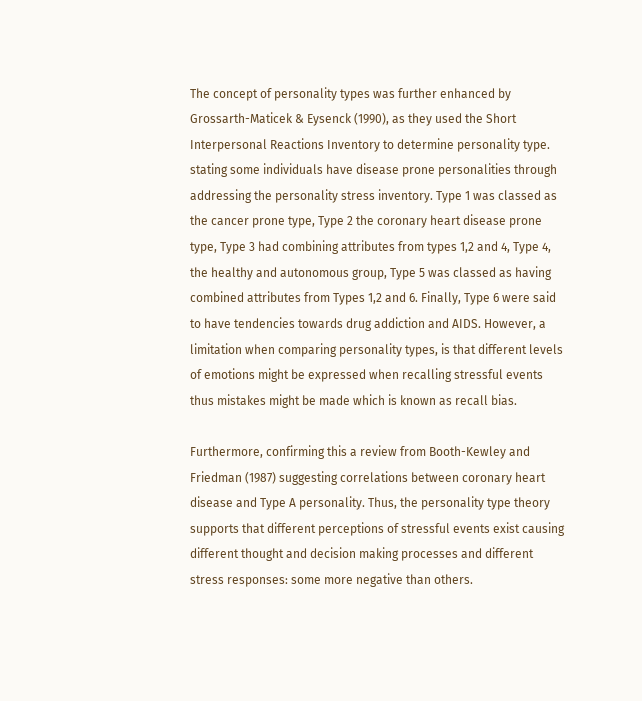The concept of personality types was further enhanced by Grossarth-Maticek & Eysenck (1990), as they used the Short Interpersonal Reactions Inventory to determine personality type. stating some individuals have disease prone personalities through addressing the personality stress inventory. Type 1 was classed as the cancer prone type, Type 2 the coronary heart disease prone type, Type 3 had combining attributes from types 1,2 and 4, Type 4, the healthy and autonomous group, Type 5 was classed as having combined attributes from Types 1,2 and 6. Finally, Type 6 were said to have tendencies towards drug addiction and AIDS. However, a limitation when comparing personality types, is that different levels of emotions might be expressed when recalling stressful events thus mistakes might be made which is known as recall bias.

Furthermore, confirming this a review from Booth-Kewley and Friedman (1987) suggesting correlations between coronary heart disease and Type A personality. Thus, the personality type theory supports that different perceptions of stressful events exist causing different thought and decision making processes and different stress responses: some more negative than others.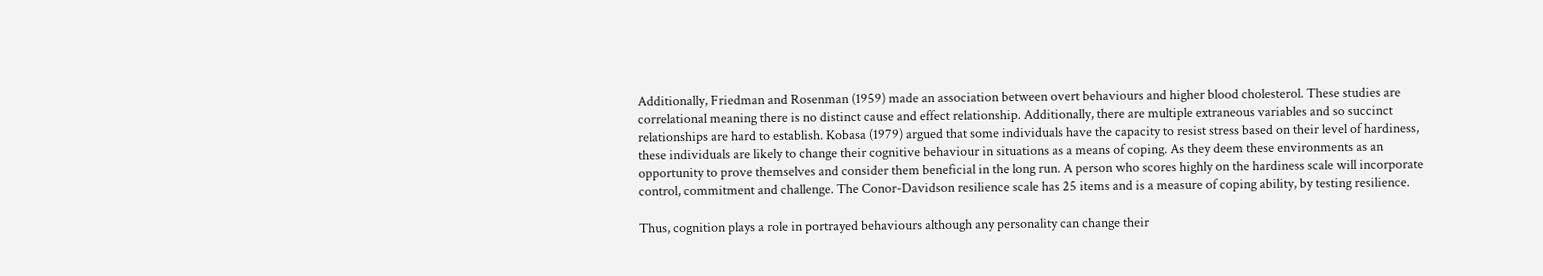Additionally, Friedman and Rosenman (1959) made an association between overt behaviours and higher blood cholesterol. These studies are correlational meaning there is no distinct cause and effect relationship. Additionally, there are multiple extraneous variables and so succinct relationships are hard to establish. Kobasa (1979) argued that some individuals have the capacity to resist stress based on their level of hardiness, these individuals are likely to change their cognitive behaviour in situations as a means of coping. As they deem these environments as an opportunity to prove themselves and consider them beneficial in the long run. A person who scores highly on the hardiness scale will incorporate control, commitment and challenge. The Conor-Davidson resilience scale has 25 items and is a measure of coping ability, by testing resilience.

Thus, cognition plays a role in portrayed behaviours although any personality can change their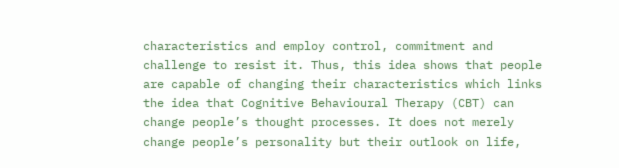characteristics and employ control, commitment and challenge to resist it. Thus, this idea shows that people are capable of changing their characteristics which links the idea that Cognitive Behavioural Therapy (CBT) can change people’s thought processes. It does not merely change people’s personality but their outlook on life,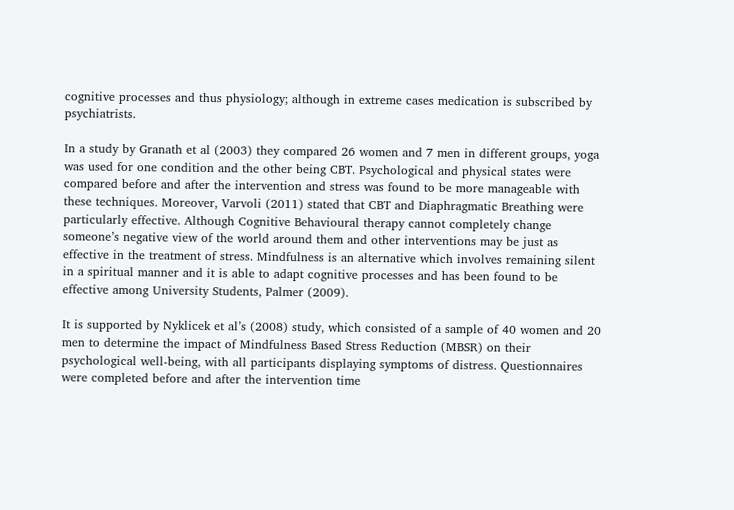cognitive processes and thus physiology; although in extreme cases medication is subscribed by psychiatrists.

In a study by Granath et al (2003) they compared 26 women and 7 men in different groups, yoga was used for one condition and the other being CBT. Psychological and physical states were compared before and after the intervention and stress was found to be more manageable with these techniques. Moreover, Varvoli (2011) stated that CBT and Diaphragmatic Breathing were particularly effective. Although Cognitive Behavioural therapy cannot completely change someone’s negative view of the world around them and other interventions may be just as effective in the treatment of stress. Mindfulness is an alternative which involves remaining silent in a spiritual manner and it is able to adapt cognitive processes and has been found to be effective among University Students, Palmer (2009).

It is supported by Nyklicek et al’s (2008) study, which consisted of a sample of 40 women and 20 men to determine the impact of Mindfulness Based Stress Reduction (MBSR) on their psychological well-being, with all participants displaying symptoms of distress. Questionnaires were completed before and after the intervention time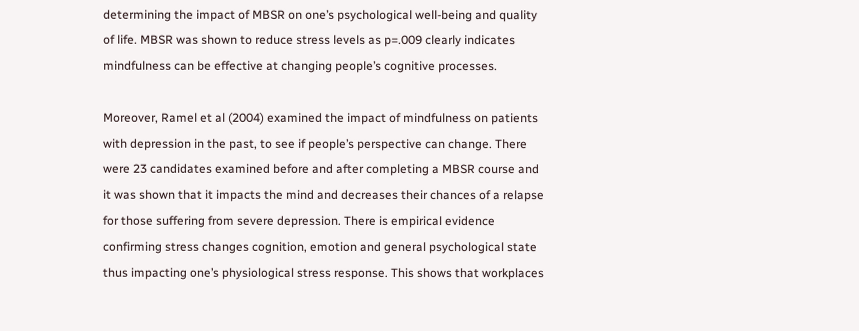determining the impact of MBSR on one’s psychological well-being and quality of life. MBSR was shown to reduce stress levels as p=.009 clearly indicates mindfulness can be effective at changing people’s cognitive processes.

Moreover, Ramel et al (2004) examined the impact of mindfulness on patients with depression in the past, to see if people’s perspective can change. There were 23 candidates examined before and after completing a MBSR course and it was shown that it impacts the mind and decreases their chances of a relapse for those suffering from severe depression. There is empirical evidence confirming stress changes cognition, emotion and general psychological state thus impacting one’s physiological stress response. This shows that workplaces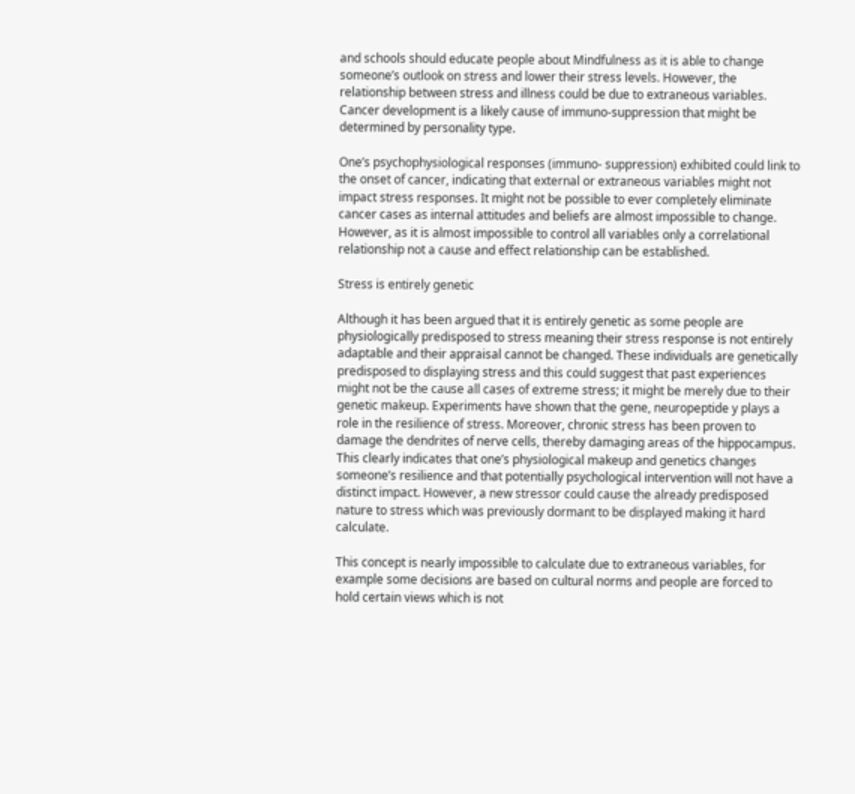and schools should educate people about Mindfulness as it is able to change someone’s outlook on stress and lower their stress levels. However, the relationship between stress and illness could be due to extraneous variables. Cancer development is a likely cause of immuno-suppression that might be determined by personality type.

One’s psychophysiological responses (immuno- suppression) exhibited could link to the onset of cancer, indicating that external or extraneous variables might not impact stress responses. It might not be possible to ever completely eliminate cancer cases as internal attitudes and beliefs are almost impossible to change. However, as it is almost impossible to control all variables only a correlational relationship not a cause and effect relationship can be established.

Stress is entirely genetic

Although it has been argued that it is entirely genetic as some people are physiologically predisposed to stress meaning their stress response is not entirely adaptable and their appraisal cannot be changed. These individuals are genetically predisposed to displaying stress and this could suggest that past experiences might not be the cause all cases of extreme stress; it might be merely due to their genetic makeup. Experiments have shown that the gene, neuropeptide y plays a role in the resilience of stress. Moreover, chronic stress has been proven to damage the dendrites of nerve cells, thereby damaging areas of the hippocampus. This clearly indicates that one’s physiological makeup and genetics changes someone’s resilience and that potentially psychological intervention will not have a distinct impact. However, a new stressor could cause the already predisposed nature to stress which was previously dormant to be displayed making it hard calculate.

This concept is nearly impossible to calculate due to extraneous variables, for example some decisions are based on cultural norms and people are forced to hold certain views which is not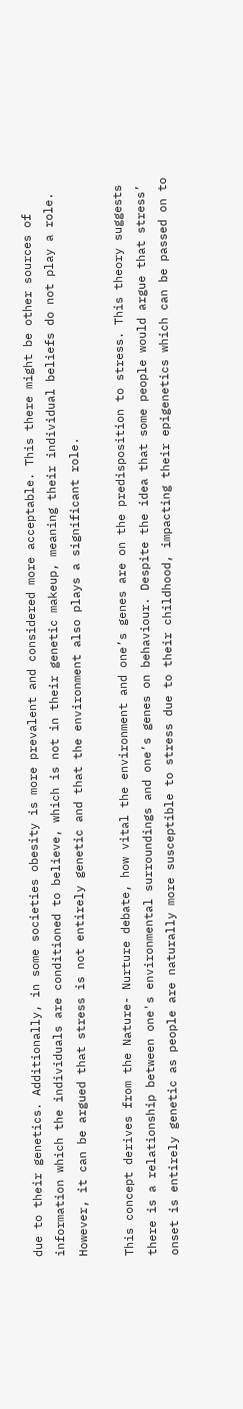due to their genetics. Additionally, in some societies obesity is more prevalent and considered more acceptable. This there might be other sources of information which the individuals are conditioned to believe, which is not in their genetic makeup, meaning their individual beliefs do not play a role. However, it can be argued that stress is not entirely genetic and that the environment also plays a significant role.

This concept derives from the Nature- Nurture debate, how vital the environment and one’s genes are on the predisposition to stress. This theory suggests there is a relationship between one's environmental surroundings and one’s genes on behaviour. Despite the idea that some people would argue that stress’ onset is entirely genetic as people are naturally more susceptible to stress due to their childhood, impacting their epigenetics which can be passed on to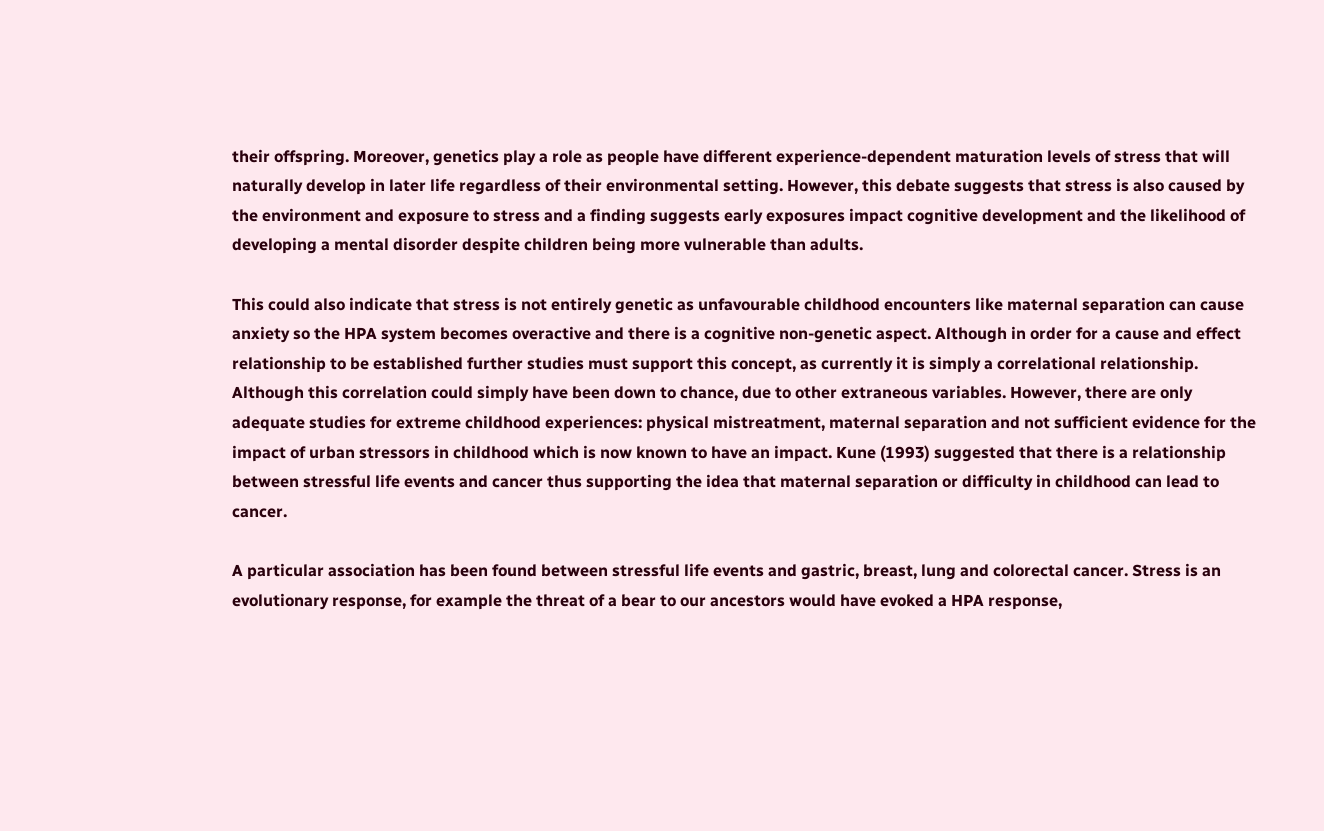their offspring. Moreover, genetics play a role as people have different experience-dependent maturation levels of stress that will naturally develop in later life regardless of their environmental setting. However, this debate suggests that stress is also caused by the environment and exposure to stress and a finding suggests early exposures impact cognitive development and the likelihood of developing a mental disorder despite children being more vulnerable than adults.

This could also indicate that stress is not entirely genetic as unfavourable childhood encounters like maternal separation can cause anxiety so the HPA system becomes overactive and there is a cognitive non-genetic aspect. Although in order for a cause and effect relationship to be established further studies must support this concept, as currently it is simply a correlational relationship. Although this correlation could simply have been down to chance, due to other extraneous variables. However, there are only adequate studies for extreme childhood experiences: physical mistreatment, maternal separation and not sufficient evidence for the impact of urban stressors in childhood which is now known to have an impact. Kune (1993) suggested that there is a relationship between stressful life events and cancer thus supporting the idea that maternal separation or difficulty in childhood can lead to cancer.

A particular association has been found between stressful life events and gastric, breast, lung and colorectal cancer. Stress is an evolutionary response, for example the threat of a bear to our ancestors would have evoked a HPA response,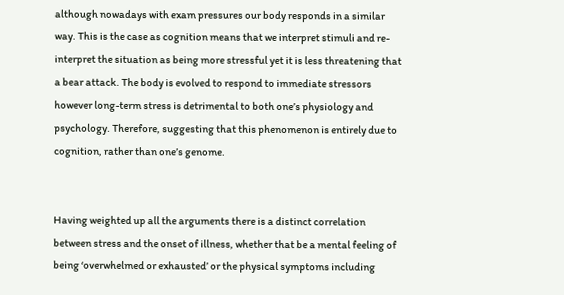although nowadays with exam pressures our body responds in a similar way. This is the case as cognition means that we interpret stimuli and re-interpret the situation as being more stressful yet it is less threatening that a bear attack. The body is evolved to respond to immediate stressors however long-term stress is detrimental to both one’s physiology and psychology. Therefore, suggesting that this phenomenon is entirely due to cognition, rather than one’s genome.


Having weighted up all the arguments there is a distinct correlation between stress and the onset of illness, whether that be a mental feeling of being ‘overwhelmed or exhausted’ or the physical symptoms including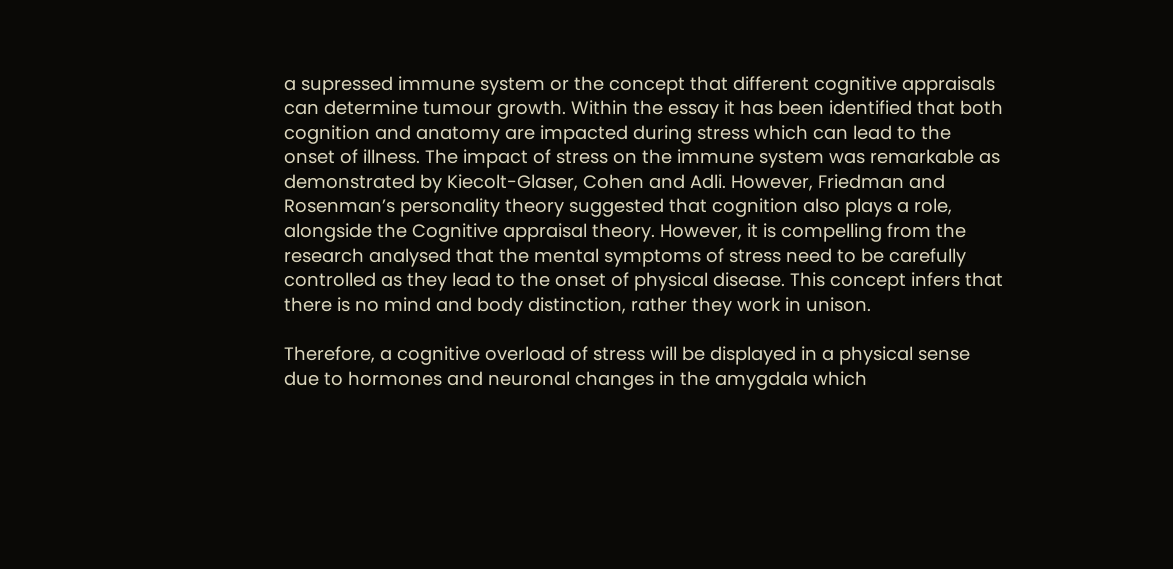a supressed immune system or the concept that different cognitive appraisals can determine tumour growth. Within the essay it has been identified that both cognition and anatomy are impacted during stress which can lead to the onset of illness. The impact of stress on the immune system was remarkable as demonstrated by Kiecolt-Glaser, Cohen and Adli. However, Friedman and Rosenman’s personality theory suggested that cognition also plays a role, alongside the Cognitive appraisal theory. However, it is compelling from the research analysed that the mental symptoms of stress need to be carefully controlled as they lead to the onset of physical disease. This concept infers that there is no mind and body distinction, rather they work in unison.

Therefore, a cognitive overload of stress will be displayed in a physical sense due to hormones and neuronal changes in the amygdala which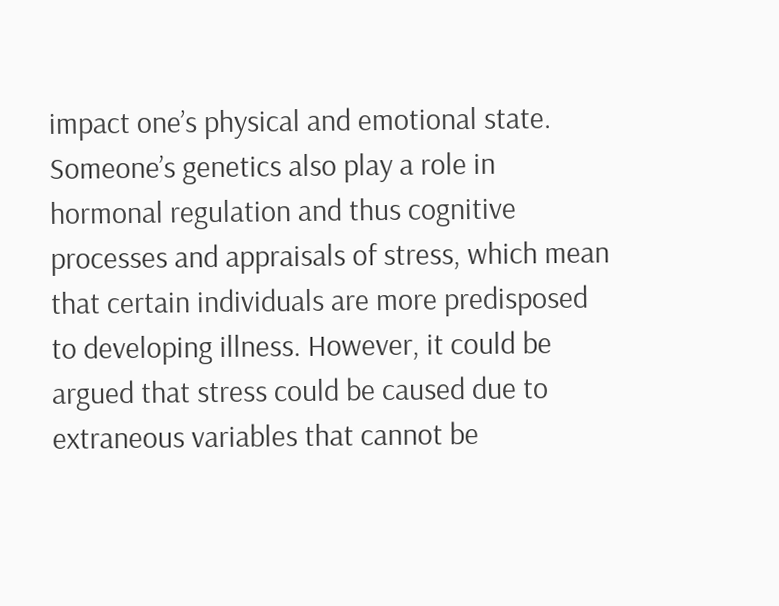impact one’s physical and emotional state. Someone’s genetics also play a role in hormonal regulation and thus cognitive processes and appraisals of stress, which mean that certain individuals are more predisposed to developing illness. However, it could be argued that stress could be caused due to extraneous variables that cannot be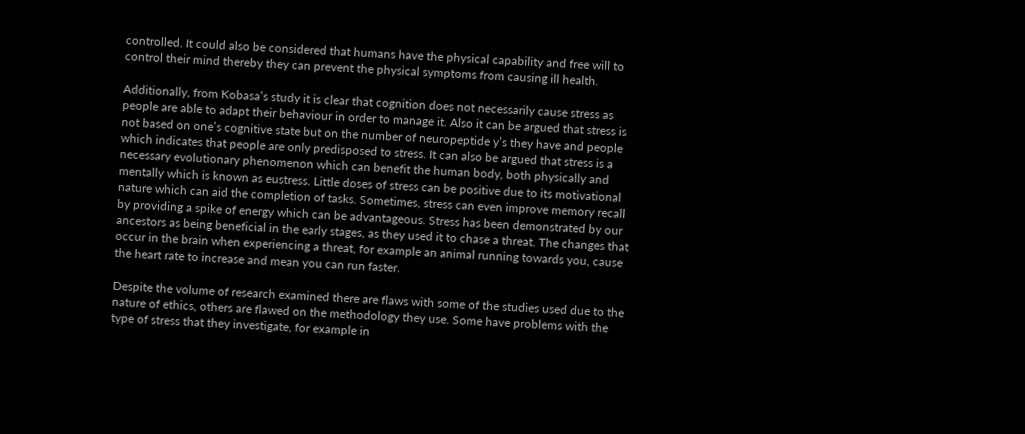controlled. It could also be considered that humans have the physical capability and free will to control their mind thereby they can prevent the physical symptoms from causing ill health.

Additionally, from Kobasa’s study it is clear that cognition does not necessarily cause stress as people are able to adapt their behaviour in order to manage it. Also it can be argued that stress is not based on one’s cognitive state but on the number of neuropeptide y’s they have and people which indicates that people are only predisposed to stress. It can also be argued that stress is a necessary evolutionary phenomenon which can benefit the human body, both physically and mentally which is known as eustress. Little doses of stress can be positive due to its motivational nature which can aid the completion of tasks. Sometimes, stress can even improve memory recall by providing a spike of energy which can be advantageous. Stress has been demonstrated by our ancestors as being beneficial in the early stages, as they used it to chase a threat. The changes that occur in the brain when experiencing a threat, for example an animal running towards you, cause the heart rate to increase and mean you can run faster.

Despite the volume of research examined there are flaws with some of the studies used due to the nature of ethics, others are flawed on the methodology they use. Some have problems with the type of stress that they investigate, for example in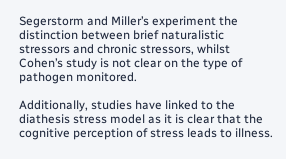Segerstorm and Miller’s experiment the distinction between brief naturalistic stressors and chronic stressors, whilst Cohen’s study is not clear on the type of pathogen monitored.

Additionally, studies have linked to the diathesis stress model as it is clear that the cognitive perception of stress leads to illness.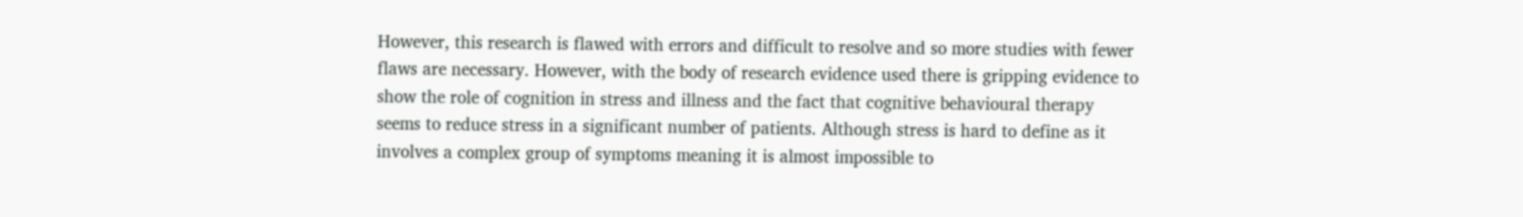However, this research is flawed with errors and difficult to resolve and so more studies with fewer flaws are necessary. However, with the body of research evidence used there is gripping evidence to show the role of cognition in stress and illness and the fact that cognitive behavioural therapy seems to reduce stress in a significant number of patients. Although stress is hard to define as it involves a complex group of symptoms meaning it is almost impossible to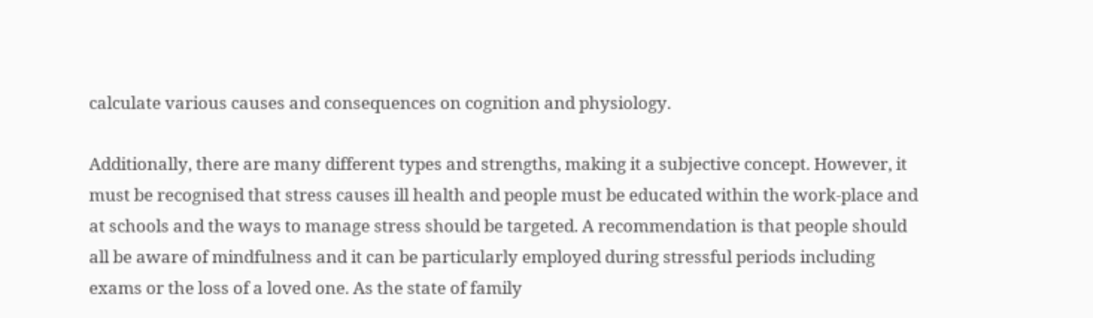calculate various causes and consequences on cognition and physiology.

Additionally, there are many different types and strengths, making it a subjective concept. However, it must be recognised that stress causes ill health and people must be educated within the work-place and at schools and the ways to manage stress should be targeted. A recommendation is that people should all be aware of mindfulness and it can be particularly employed during stressful periods including exams or the loss of a loved one. As the state of family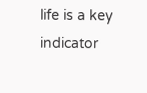life is a key indicator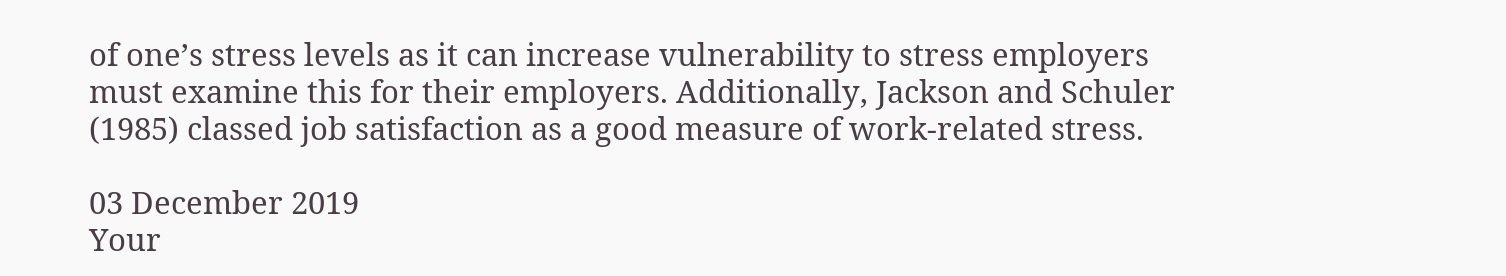of one’s stress levels as it can increase vulnerability to stress employers must examine this for their employers. Additionally, Jackson and Schuler (1985) classed job satisfaction as a good measure of work-related stress.

03 December 2019
Your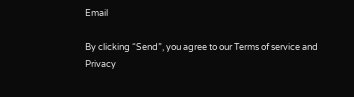Email

By clicking “Send”, you agree to our Terms of service and  Privacy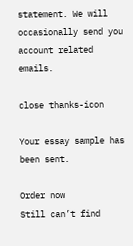statement. We will occasionally send you account related emails.

close thanks-icon

Your essay sample has been sent.

Order now
Still can’t find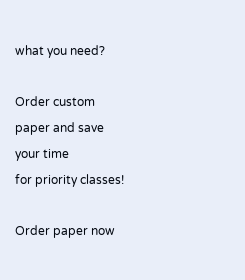what you need?

Order custom paper and save your time
for priority classes!

Order paper now